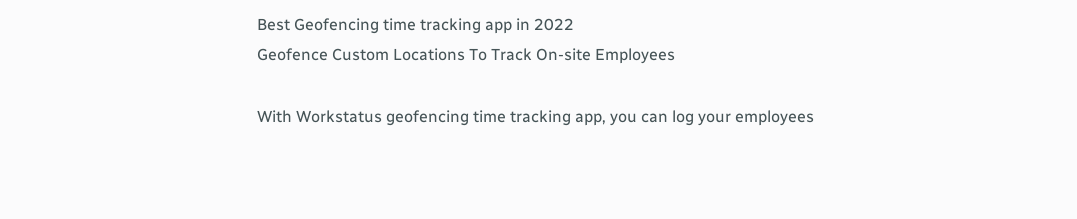Best Geofencing time tracking app in 2022
Geofence Custom Locations To Track On-site Employees

With Workstatus geofencing time tracking app, you can log your employees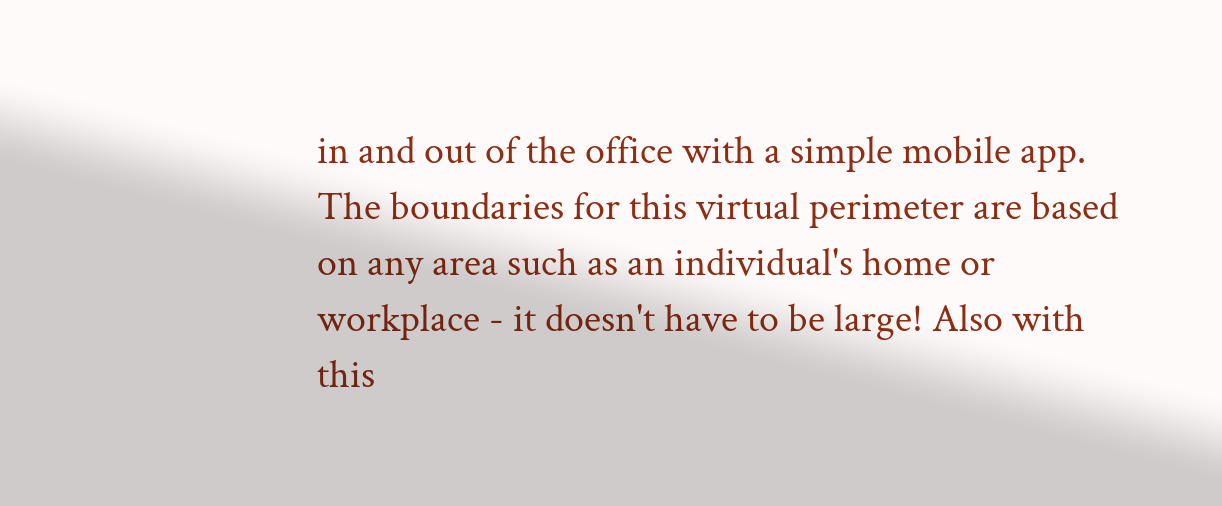in and out of the office with a simple mobile app. The boundaries for this virtual perimeter are based on any area such as an individual's home or workplace - it doesn't have to be large! Also with this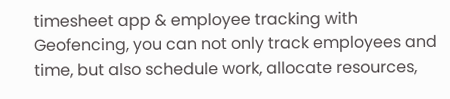timesheet app & employee tracking with Geofencing, you can not only track employees and time, but also schedule work, allocate resources,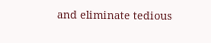and eliminate tedious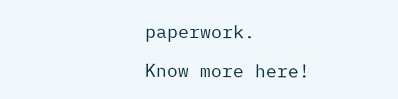paperwork.

Know more here!